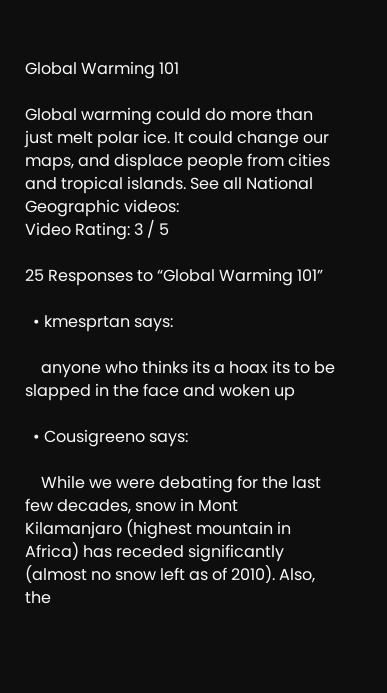Global Warming 101

Global warming could do more than just melt polar ice. It could change our maps, and displace people from cities and tropical islands. See all National Geographic videos:
Video Rating: 3 / 5

25 Responses to “Global Warming 101”

  • kmesprtan says:

    anyone who thinks its a hoax its to be slapped in the face and woken up

  • Cousigreeno says:

    While we were debating for the last few decades, snow in Mont Kilamanjaro (highest mountain in Africa) has receded significantly (almost no snow left as of 2010). Also, the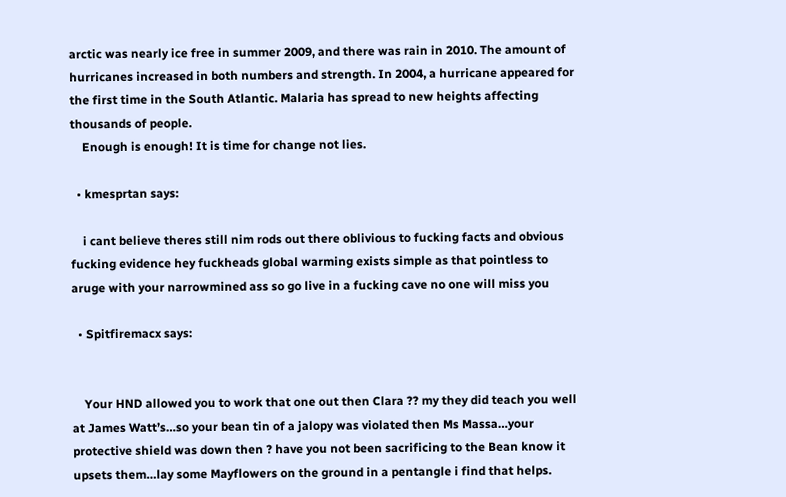arctic was nearly ice free in summer 2009, and there was rain in 2010. The amount of hurricanes increased in both numbers and strength. In 2004, a hurricane appeared for the first time in the South Atlantic. Malaria has spread to new heights affecting thousands of people.
    Enough is enough! It is time for change not lies.

  • kmesprtan says:

    i cant believe theres still nim rods out there oblivious to fucking facts and obvious fucking evidence hey fuckheads global warming exists simple as that pointless to aruge with your narrowmined ass so go live in a fucking cave no one will miss you

  • Spitfiremacx says:


    Your HND allowed you to work that one out then Clara ?? my they did teach you well at James Watt’s…so your bean tin of a jalopy was violated then Ms Massa…your protective shield was down then ? have you not been sacrificing to the Bean know it upsets them…lay some Mayflowers on the ground in a pentangle i find that helps.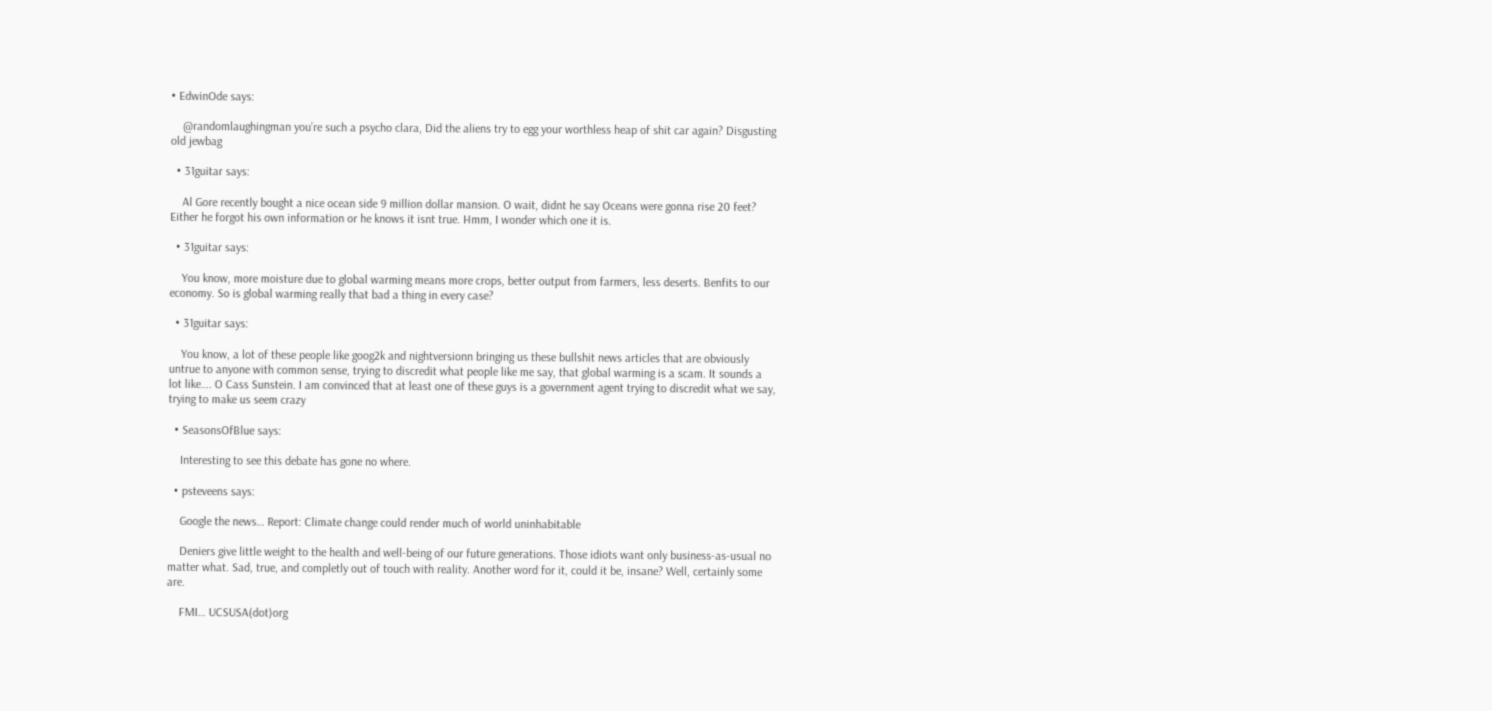• EdwinOde says:

    @randomlaughingman you’re such a psycho clara, Did the aliens try to egg your worthless heap of shit car again? Disgusting old jewbag

  • 31guitar says:

    Al Gore recently bought a nice ocean side 9 million dollar mansion. O wait, didnt he say Oceans were gonna rise 20 feet? Either he forgot his own information or he knows it isnt true. Hmm, I wonder which one it is.

  • 31guitar says:

    You know, more moisture due to global warming means more crops, better output from farmers, less deserts. Benfits to our economy. So is global warming really that bad a thing in every case?

  • 31guitar says:

    You know, a lot of these people like goog2k and nightversionn bringing us these bullshit news articles that are obviously untrue to anyone with common sense, trying to discredit what people like me say, that global warming is a scam. It sounds a lot like…. O Cass Sunstein. I am convinced that at least one of these guys is a government agent trying to discredit what we say, trying to make us seem crazy

  • SeasonsOfBlue says:

    Interesting to see this debate has gone no where.

  • psteveens says:

    Google the news… Report: Climate change could render much of world uninhabitable

    Deniers give little weight to the health and well-being of our future generations. Those idiots want only business-as-usual no matter what. Sad, true, and completly out of touch with reality. Another word for it, could it be, insane? Well, certainly some are.

    FMI… UCSUSA(dot)org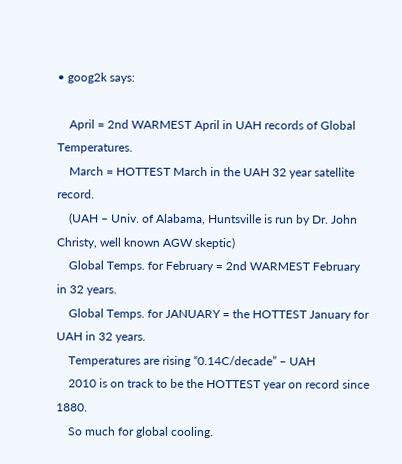• goog2k says:

    April = 2nd WARMEST April in UAH records of Global Temperatures.
    March = HOTTEST March in the UAH 32 year satellite record.
    (UAH – Univ. of Alabama, Huntsville is run by Dr. John Christy, well known AGW skeptic)
    Global Temps. for February = 2nd WARMEST February in 32 years.
    Global Temps. for JANUARY = the HOTTEST January for UAH in 32 years.
    Temperatures are rising “0.14C/decade” – UAH
    2010 is on track to be the HOTTEST year on record since 1880.
    So much for global cooling.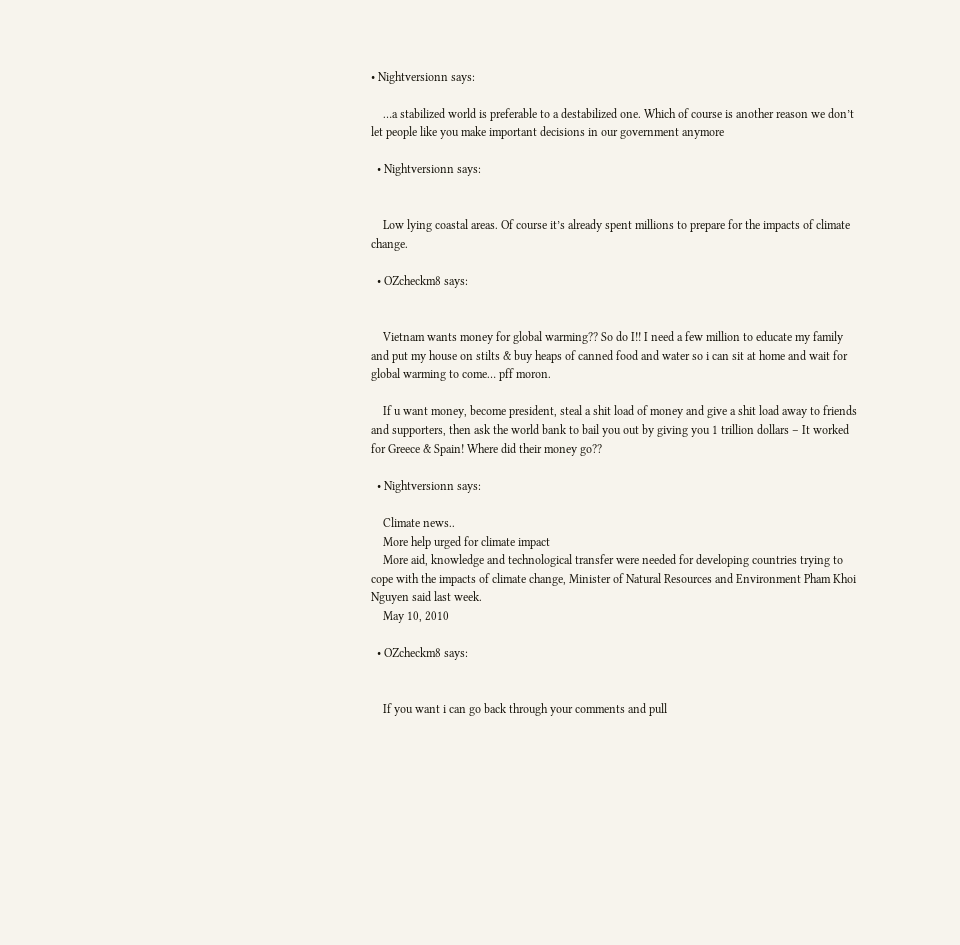• Nightversionn says:

    …a stabilized world is preferable to a destabilized one. Which of course is another reason we don’t let people like you make important decisions in our government anymore

  • Nightversionn says:


    Low lying coastal areas. Of course it’s already spent millions to prepare for the impacts of climate change.

  • OZcheckm8 says:


    Vietnam wants money for global warming?? So do I!! I need a few million to educate my family and put my house on stilts & buy heaps of canned food and water so i can sit at home and wait for global warming to come… pff moron.

    If u want money, become president, steal a shit load of money and give a shit load away to friends and supporters, then ask the world bank to bail you out by giving you 1 trillion dollars – It worked for Greece & Spain! Where did their money go??

  • Nightversionn says:

    Climate news..
    More help urged for climate impact
    More aid, knowledge and technological transfer were needed for developing countries trying to cope with the impacts of climate change, Minister of Natural Resources and Environment Pham Khoi Nguyen said last week.
    May 10, 2010

  • OZcheckm8 says:


    If you want i can go back through your comments and pull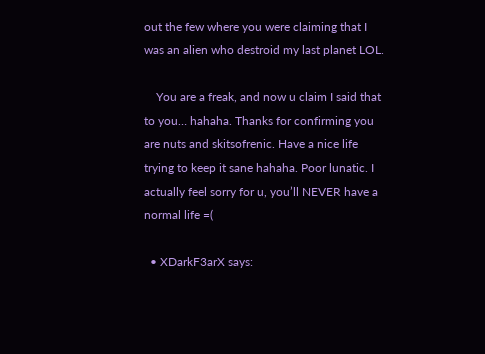out the few where you were claiming that I was an alien who destroid my last planet LOL.

    You are a freak, and now u claim I said that to you… hahaha. Thanks for confirming you are nuts and skitsofrenic. Have a nice life trying to keep it sane hahaha. Poor lunatic. I actually feel sorry for u, you’ll NEVER have a normal life =(

  • XDarkF3arX says: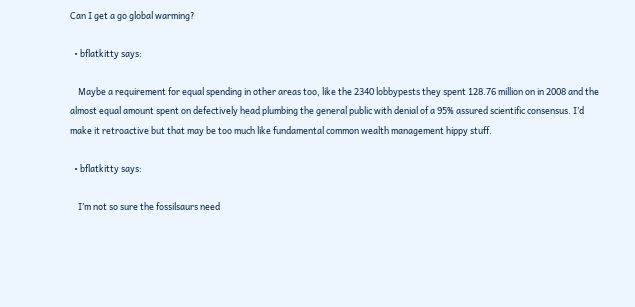Can I get a go global warming?

  • bflatkitty says:

    Maybe a requirement for equal spending in other areas too, like the 2340 lobbypests they spent 128.76 million on in 2008 and the almost equal amount spent on defectively head plumbing the general public with denial of a 95% assured scientific consensus. I’d make it retroactive but that may be too much like fundamental common wealth management hippy stuff.

  • bflatkitty says:

    I’m not so sure the fossilsaurs need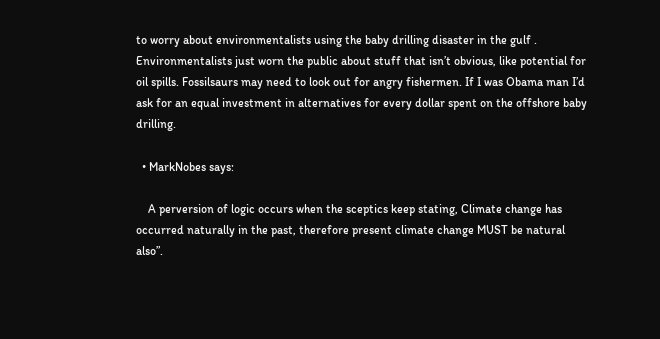to worry about environmentalists using the baby drilling disaster in the gulf . Environmentalists just worn the public about stuff that isn’t obvious, like potential for oil spills. Fossilsaurs may need to look out for angry fishermen. If I was Obama man I’d ask for an equal investment in alternatives for every dollar spent on the offshore baby drilling.

  • MarkNobes says:

    A perversion of logic occurs when the sceptics keep stating, Climate change has occurred naturally in the past, therefore present climate change MUST be natural also”.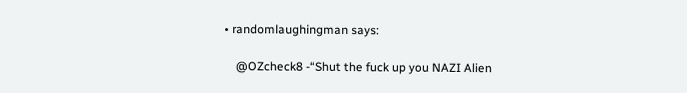• randomlaughingman says:

    @OZcheck8 -“Shut the fuck up you NAZI Alien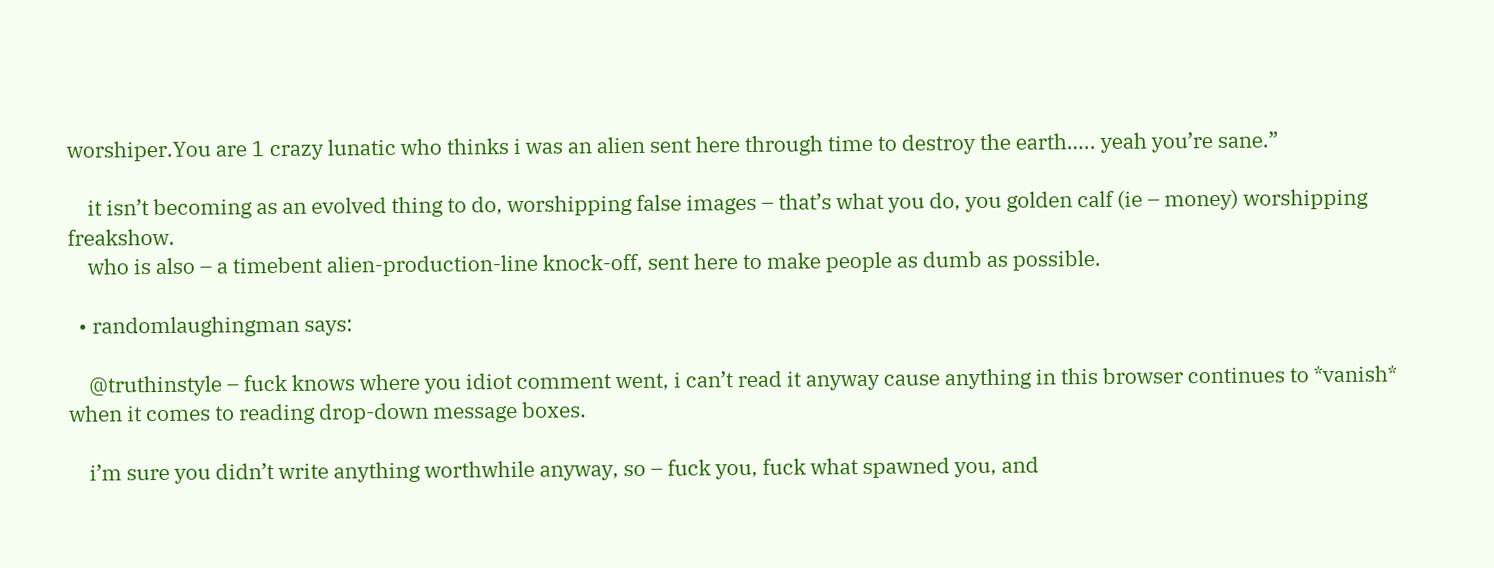worshiper.You are 1 crazy lunatic who thinks i was an alien sent here through time to destroy the earth….. yeah you’re sane.”

    it isn’t becoming as an evolved thing to do, worshipping false images – that’s what you do, you golden calf (ie – money) worshipping freakshow.
    who is also – a timebent alien-production-line knock-off, sent here to make people as dumb as possible.

  • randomlaughingman says:

    @truthinstyle – fuck knows where you idiot comment went, i can’t read it anyway cause anything in this browser continues to *vanish* when it comes to reading drop-down message boxes.

    i’m sure you didn’t write anything worthwhile anyway, so – fuck you, fuck what spawned you, and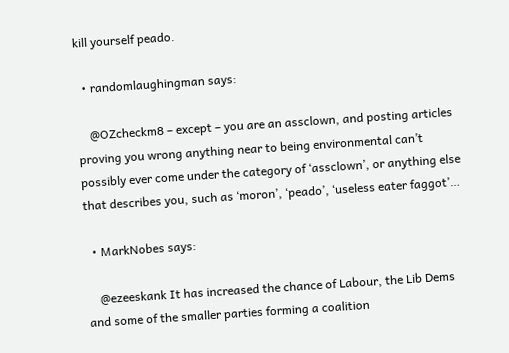kill yourself peado.

  • randomlaughingman says:

    @OZcheckm8 – except – you are an assclown, and posting articles proving you wrong anything near to being environmental can’t possibly ever come under the category of ‘assclown’, or anything else that describes you, such as ‘moron’, ‘peado’, ‘useless eater faggot’…

  • MarkNobes says:

    @ezeeskank It has increased the chance of Labour, the Lib Dems and some of the smaller parties forming a coalition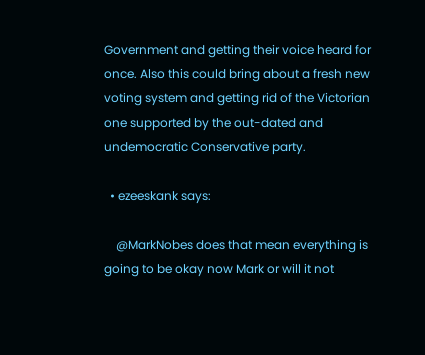Government and getting their voice heard for once. Also this could bring about a fresh new voting system and getting rid of the Victorian one supported by the out-dated and undemocratic Conservative party.

  • ezeeskank says:

    @MarkNobes does that mean everything is going to be okay now Mark or will it not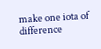make one iota of difference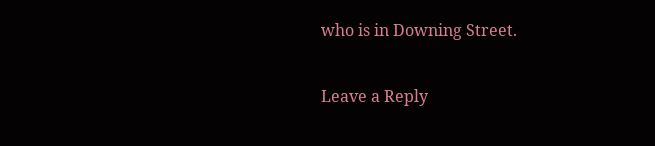who is in Downing Street.

Leave a Reply